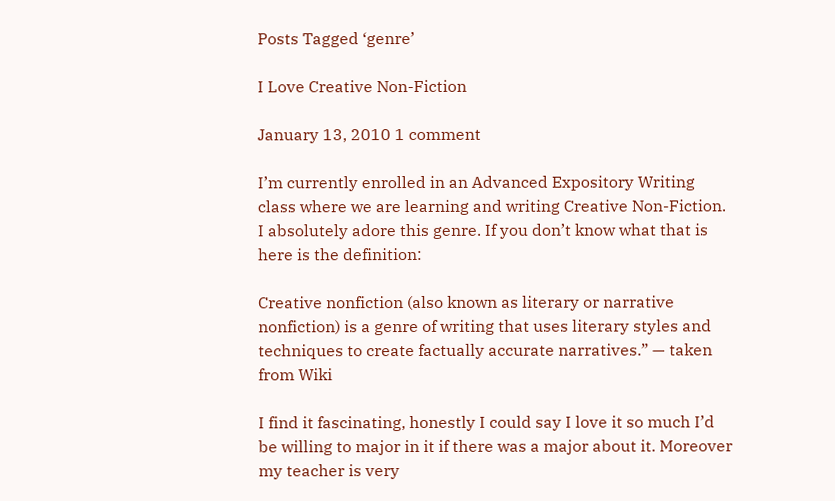Posts Tagged ‘genre’

I Love Creative Non-Fiction

January 13, 2010 1 comment

I’m currently enrolled in an Advanced Expository Writing class where we are learning and writing Creative Non-Fiction. I absolutely adore this genre. If you don’t know what that is here is the definition:

Creative nonfiction (also known as literary or narrative nonfiction) is a genre of writing that uses literary styles and techniques to create factually accurate narratives.” — taken from Wiki

I find it fascinating, honestly I could say I love it so much I’d be willing to major in it if there was a major about it. Moreover my teacher is very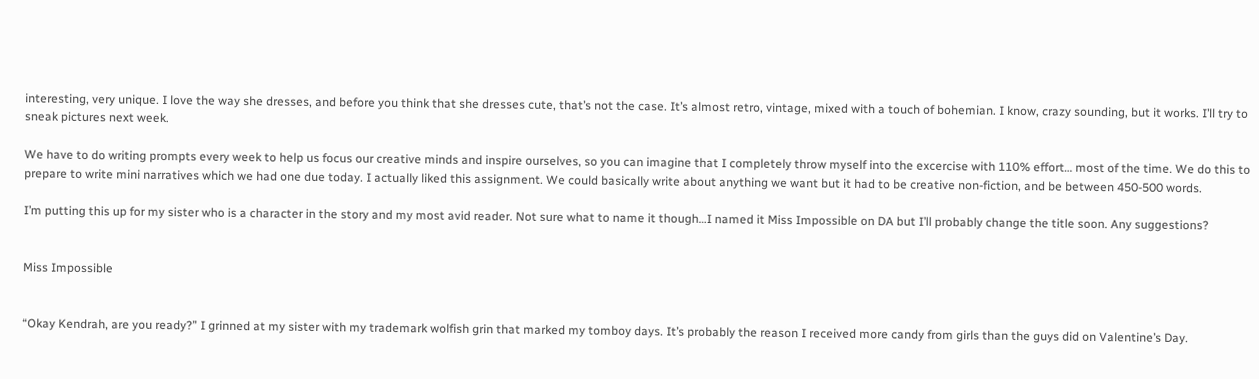interesting, very unique. I love the way she dresses, and before you think that she dresses cute, that’s not the case. It’s almost retro, vintage, mixed with a touch of bohemian. I know, crazy sounding, but it works. I’ll try to sneak pictures next week.

We have to do writing prompts every week to help us focus our creative minds and inspire ourselves, so you can imagine that I completely throw myself into the excercise with 110% effort… most of the time. We do this to prepare to write mini narratives which we had one due today. I actually liked this assignment. We could basically write about anything we want but it had to be creative non-fiction, and be between 450-500 words.

I’m putting this up for my sister who is a character in the story and my most avid reader. Not sure what to name it though…I named it Miss Impossible on DA but I’ll probably change the title soon. Any suggestions?


Miss Impossible


“Okay Kendrah, are you ready?” I grinned at my sister with my trademark wolfish grin that marked my tomboy days. It’s probably the reason I received more candy from girls than the guys did on Valentine’s Day.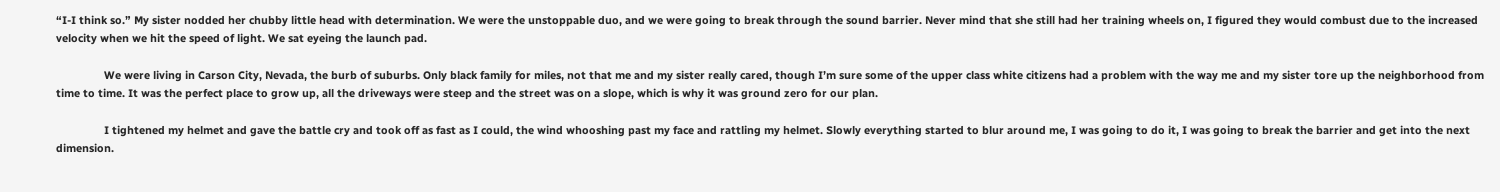“I-I think so.” My sister nodded her chubby little head with determination. We were the unstoppable duo, and we were going to break through the sound barrier. Never mind that she still had her training wheels on, I figured they would combust due to the increased velocity when we hit the speed of light. We sat eyeing the launch pad.

                We were living in Carson City, Nevada, the burb of suburbs. Only black family for miles, not that me and my sister really cared, though I’m sure some of the upper class white citizens had a problem with the way me and my sister tore up the neighborhood from time to time. It was the perfect place to grow up, all the driveways were steep and the street was on a slope, which is why it was ground zero for our plan.

                I tightened my helmet and gave the battle cry and took off as fast as I could, the wind whooshing past my face and rattling my helmet. Slowly everything started to blur around me, I was going to do it, I was going to break the barrier and get into the next dimension.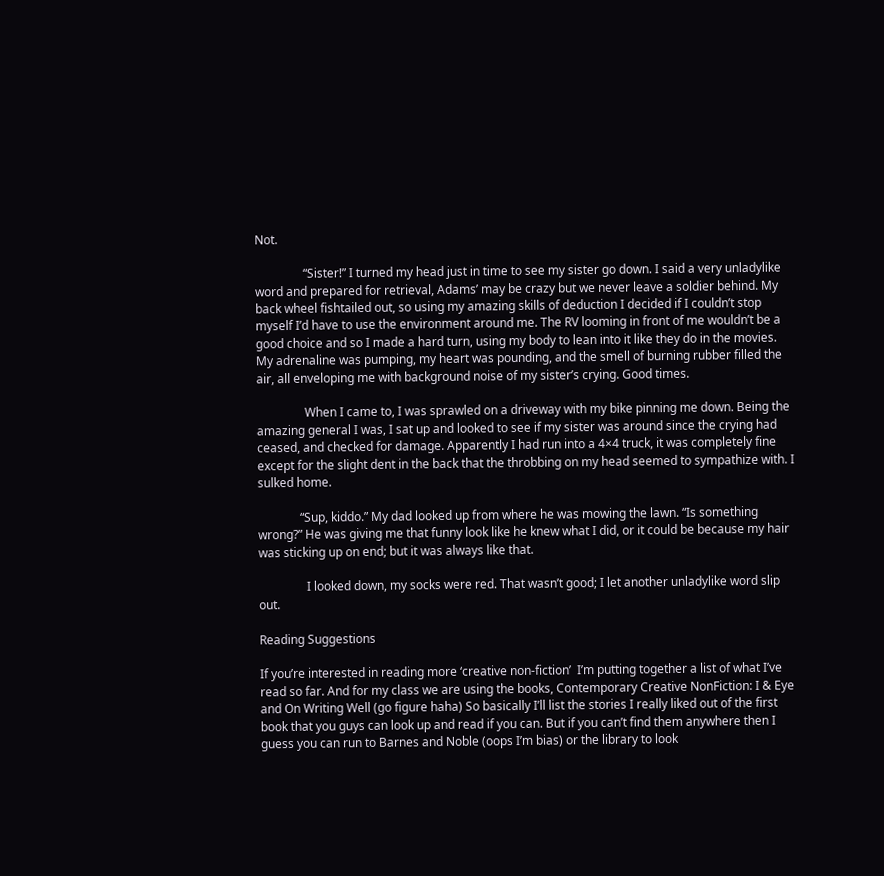Not.

                “Sister!” I turned my head just in time to see my sister go down. I said a very unladylike word and prepared for retrieval, Adams’ may be crazy but we never leave a soldier behind. My back wheel fishtailed out, so using my amazing skills of deduction I decided if I couldn’t stop myself I’d have to use the environment around me. The RV looming in front of me wouldn’t be a good choice and so I made a hard turn, using my body to lean into it like they do in the movies. My adrenaline was pumping, my heart was pounding, and the smell of burning rubber filled the air, all enveloping me with background noise of my sister’s crying. Good times.

                When I came to, I was sprawled on a driveway with my bike pinning me down. Being the amazing general I was, I sat up and looked to see if my sister was around since the crying had ceased, and checked for damage. Apparently I had run into a 4×4 truck, it was completely fine except for the slight dent in the back that the throbbing on my head seemed to sympathize with. I sulked home.

              “Sup, kiddo.” My dad looked up from where he was mowing the lawn. “Is something wrong?” He was giving me that funny look like he knew what I did, or it could be because my hair was sticking up on end; but it was always like that.

                I looked down, my socks were red. That wasn’t good; I let another unladylike word slip out.

Reading Suggestions

If you’re interested in reading more ‘creative non-fiction’  I’m putting together a list of what I’ve read so far. And for my class we are using the books, Contemporary Creative NonFiction: I & Eye and On Writing Well (go figure haha) So basically I’ll list the stories I really liked out of the first book that you guys can look up and read if you can. But if you can’t find them anywhere then I guess you can run to Barnes and Noble (oops I’m bias) or the library to look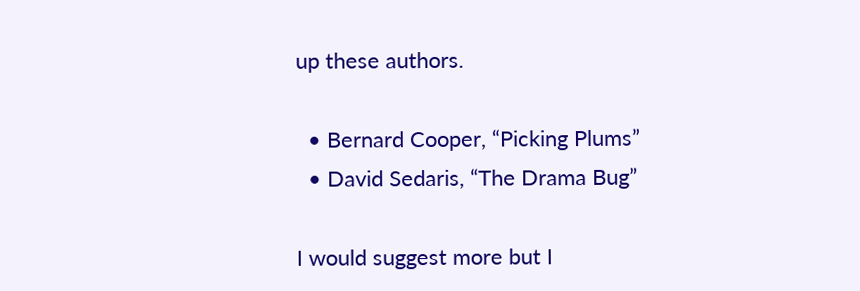up these authors.

  • Bernard Cooper, “Picking Plums”
  • David Sedaris, “The Drama Bug”

I would suggest more but I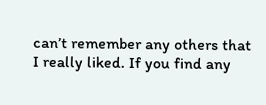can’t remember any others that I really liked. If you find any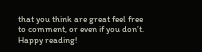that you think are great feel free to comment, or even if you don’t. Happy reading!